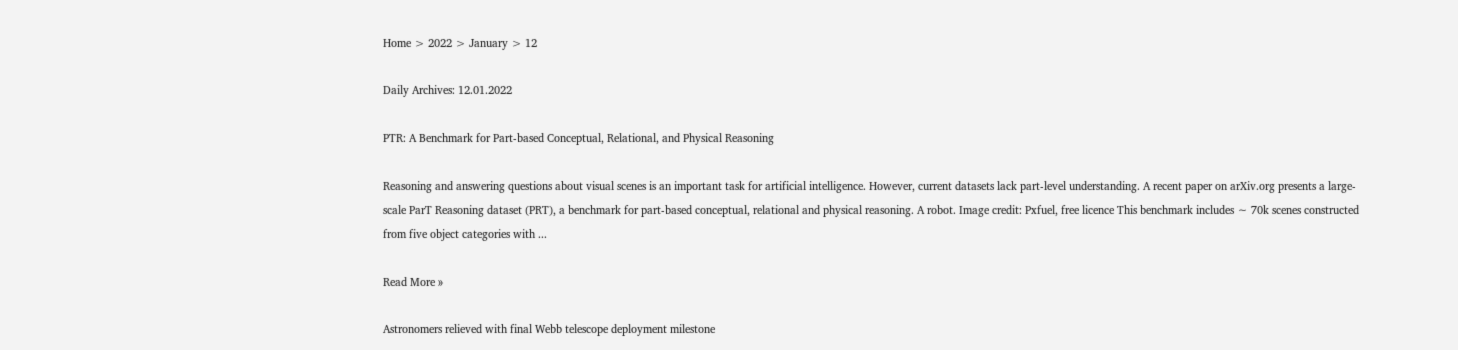Home > 2022 > January > 12

Daily Archives: 12.01.2022

PTR: A Benchmark for Part-based Conceptual, Relational, and Physical Reasoning

Reasoning and answering questions about visual scenes is an important task for artificial intelligence. However, current datasets lack part-level understanding. A recent paper on arXiv.org presents a large-scale ParT Reasoning dataset (PRT), a benchmark for part-based conceptual, relational and physical reasoning. A robot. Image credit: Pxfuel, free licence This benchmark includes ∼ 70k scenes constructed from five object categories with ...

Read More »

Astronomers relieved with final Webb telescope deployment milestone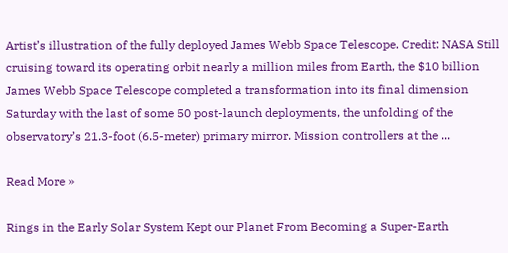Artist’s illustration of the fully deployed James Webb Space Telescope. Credit: NASA Still cruising toward its operating orbit nearly a million miles from Earth, the $10 billion James Webb Space Telescope completed a transformation into its final dimension Saturday with the last of some 50 post-launch deployments, the unfolding of the observatory’s 21.3-foot (6.5-meter) primary mirror. Mission controllers at the ...

Read More »

Rings in the Early Solar System Kept our Planet From Becoming a Super-Earth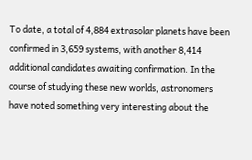To date, a total of 4,884 extrasolar planets have been confirmed in 3,659 systems, with another 8,414 additional candidates awaiting confirmation. In the course of studying these new worlds, astronomers have noted something very interesting about the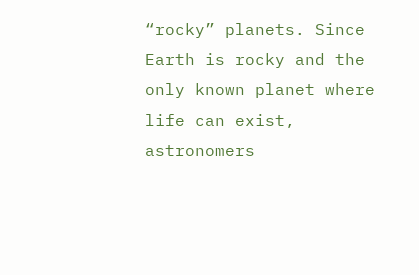“rocky” planets. Since Earth is rocky and the only known planet where life can exist, astronomers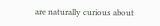are naturally curious about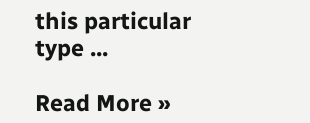this particular type ...

Read More »